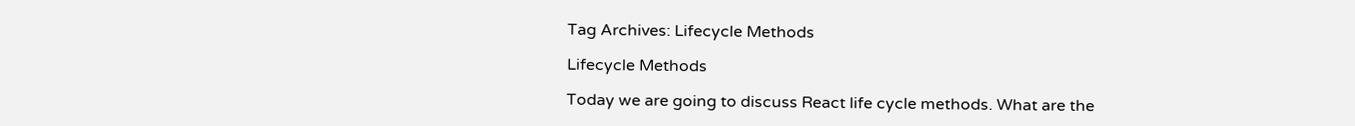Tag Archives: Lifecycle Methods

Lifecycle Methods

Today we are going to discuss React life cycle methods. What are the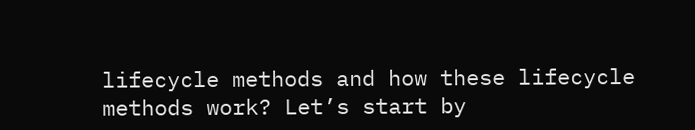lifecycle methods and how these lifecycle methods work? Let’s start by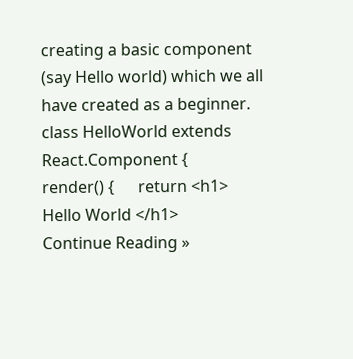creating a basic component (say Hello world) which we all have created as a beginner. class HelloWorld extends React.Component {       render() {      return <h1> Hello World </h1>      Continue Reading »